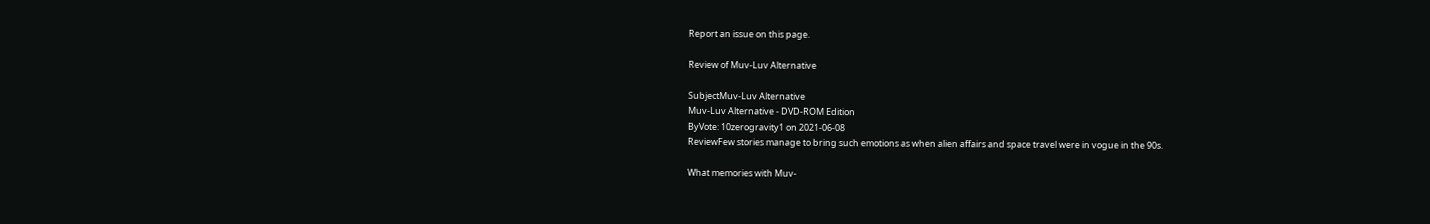Report an issue on this page.

Review of Muv-Luv Alternative

SubjectMuv-Luv Alternative
Muv-Luv Alternative - DVD-ROM Edition
ByVote: 10zerogravity1 on 2021-06-08
ReviewFew stories manage to bring such emotions as when alien affairs and space travel were in vogue in the 90s.

What memories with Muv-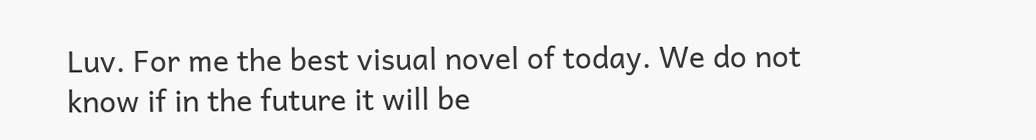Luv. For me the best visual novel of today. We do not know if in the future it will be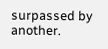surpassed by another.